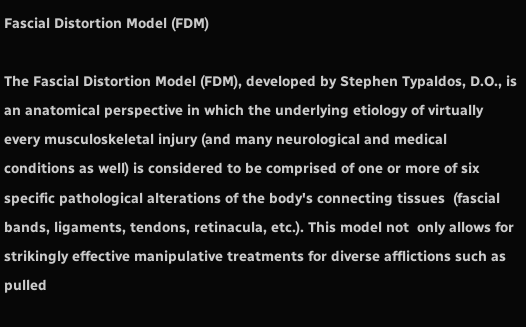Fascial Distortion Model (FDM)

The Fascial Distortion Model (FDM), developed by Stephen Typaldos, D.O., is an anatomical perspective in which the underlying etiology of virtually every musculoskeletal injury (and many neurological and medical  conditions as well) is considered to be comprised of one or more of six  specific pathological alterations of the body's connecting tissues  (fascial bands, ligaments, tendons, retinacula, etc.). This model not  only allows for strikingly effective manipulative treatments for diverse afflictions such as pulled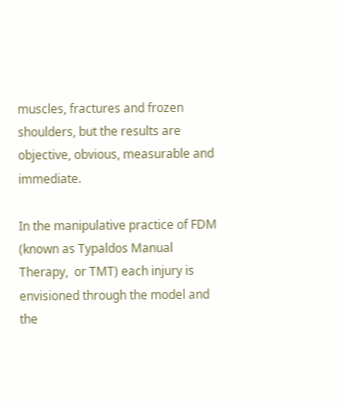muscles, fractures and frozen shoulders, but the results are objective, obvious, measurable and immediate.

In the manipulative practice of FDM (known as Typaldos Manual Therapy,  or TMT) each injury is envisioned through the model and the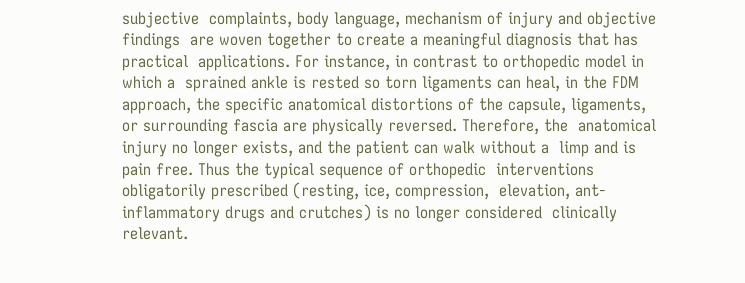subjective  complaints, body language, mechanism of injury and objective findings  are woven together to create a meaningful diagnosis that has practical  applications. For instance, in contrast to orthopedic model in which a  sprained ankle is rested so torn ligaments can heal, in the FDM  approach, the specific anatomical distortions of the capsule, ligaments, or surrounding fascia are physically reversed. Therefore, the  anatomical injury no longer exists, and the patient can walk without a  limp and is pain free. Thus the typical sequence of orthopedic  interventions obligatorily prescribed (resting, ice, compression,  elevation, ant-inflammatory drugs and crutches) is no longer considered  clinically relevant.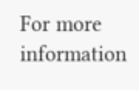For more information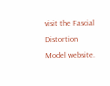visit the Fascial Distortion Model website.